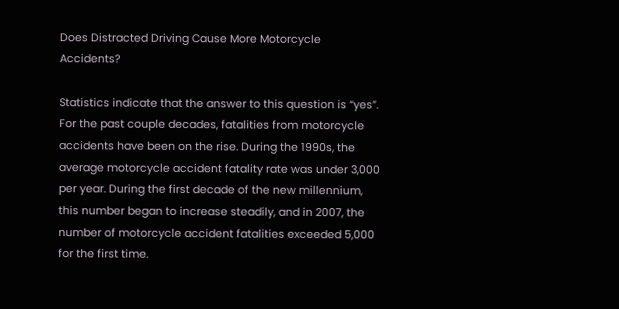Does Distracted Driving Cause More Motorcycle Accidents?

Statistics indicate that the answer to this question is “yes”. For the past couple decades, fatalities from motorcycle accidents have been on the rise. During the 1990s, the average motorcycle accident fatality rate was under 3,000 per year. During the first decade of the new millennium, this number began to increase steadily, and in 2007, the number of motorcycle accident fatalities exceeded 5,000 for the first time.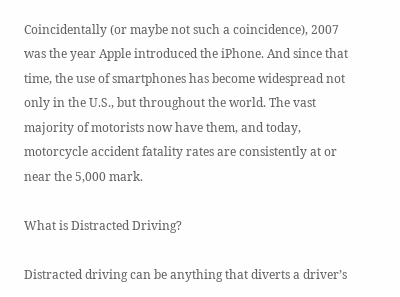Coincidentally (or maybe not such a coincidence), 2007 was the year Apple introduced the iPhone. And since that time, the use of smartphones has become widespread not only in the U.S., but throughout the world. The vast majority of motorists now have them, and today, motorcycle accident fatality rates are consistently at or near the 5,000 mark.

What is Distracted Driving?

Distracted driving can be anything that diverts a driver’s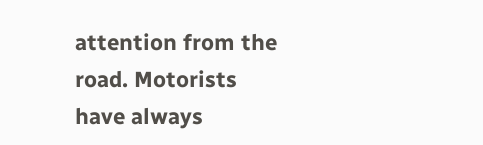attention from the road. Motorists have always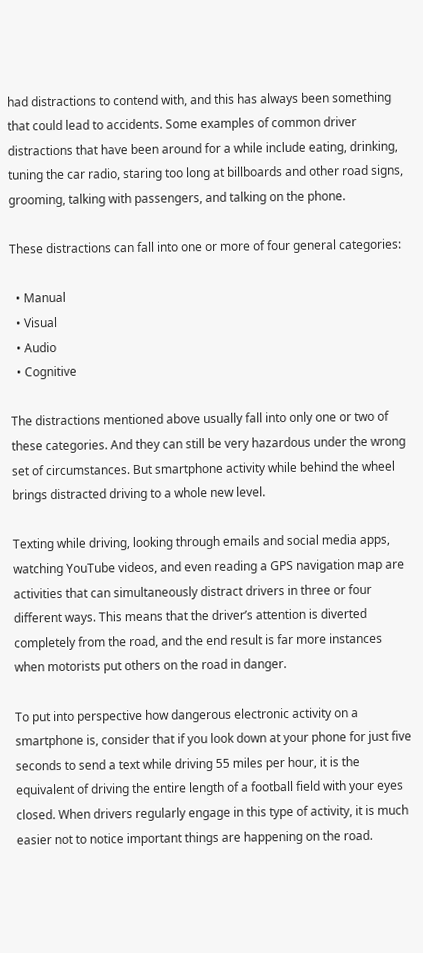had distractions to contend with, and this has always been something that could lead to accidents. Some examples of common driver distractions that have been around for a while include eating, drinking, tuning the car radio, staring too long at billboards and other road signs, grooming, talking with passengers, and talking on the phone.

These distractions can fall into one or more of four general categories:

  • Manual
  • Visual
  • Audio
  • Cognitive

The distractions mentioned above usually fall into only one or two of these categories. And they can still be very hazardous under the wrong set of circumstances. But smartphone activity while behind the wheel brings distracted driving to a whole new level.

Texting while driving, looking through emails and social media apps, watching YouTube videos, and even reading a GPS navigation map are activities that can simultaneously distract drivers in three or four different ways. This means that the driver’s attention is diverted completely from the road, and the end result is far more instances when motorists put others on the road in danger.

To put into perspective how dangerous electronic activity on a smartphone is, consider that if you look down at your phone for just five seconds to send a text while driving 55 miles per hour, it is the equivalent of driving the entire length of a football field with your eyes closed. When drivers regularly engage in this type of activity, it is much easier not to notice important things are happening on the road.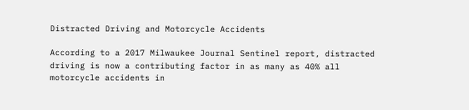Distracted Driving and Motorcycle Accidents

According to a 2017 Milwaukee Journal Sentinel report, distracted driving is now a contributing factor in as many as 40% all motorcycle accidents in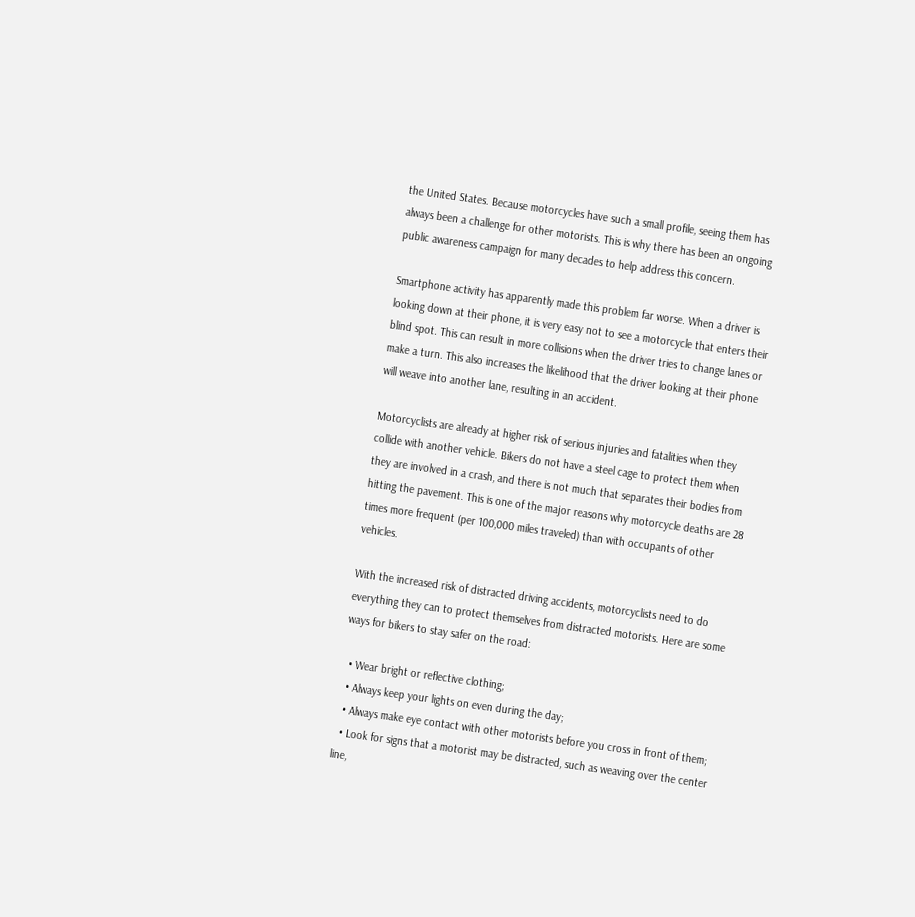the United States. Because motorcycles have such a small profile, seeing them has always been a challenge for other motorists. This is why there has been an ongoing public awareness campaign for many decades to help address this concern.

Smartphone activity has apparently made this problem far worse. When a driver is looking down at their phone, it is very easy not to see a motorcycle that enters their blind spot. This can result in more collisions when the driver tries to change lanes or make a turn. This also increases the likelihood that the driver looking at their phone will weave into another lane, resulting in an accident.

Motorcyclists are already at higher risk of serious injuries and fatalities when they collide with another vehicle. Bikers do not have a steel cage to protect them when they are involved in a crash, and there is not much that separates their bodies from hitting the pavement. This is one of the major reasons why motorcycle deaths are 28 times more frequent (per 100,000 miles traveled) than with occupants of other vehicles.

With the increased risk of distracted driving accidents, motorcyclists need to do everything they can to protect themselves from distracted motorists. Here are some ways for bikers to stay safer on the road:

  • Wear bright or reflective clothing;
  • Always keep your lights on even during the day;
  • Always make eye contact with other motorists before you cross in front of them;
  • Look for signs that a motorist may be distracted, such as weaving over the center line,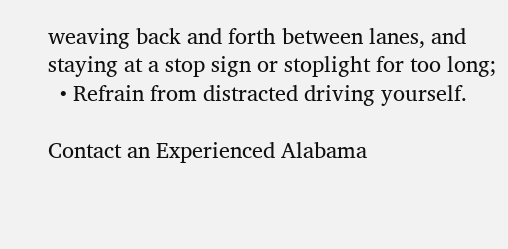weaving back and forth between lanes, and staying at a stop sign or stoplight for too long;
  • Refrain from distracted driving yourself.

Contact an Experienced Alabama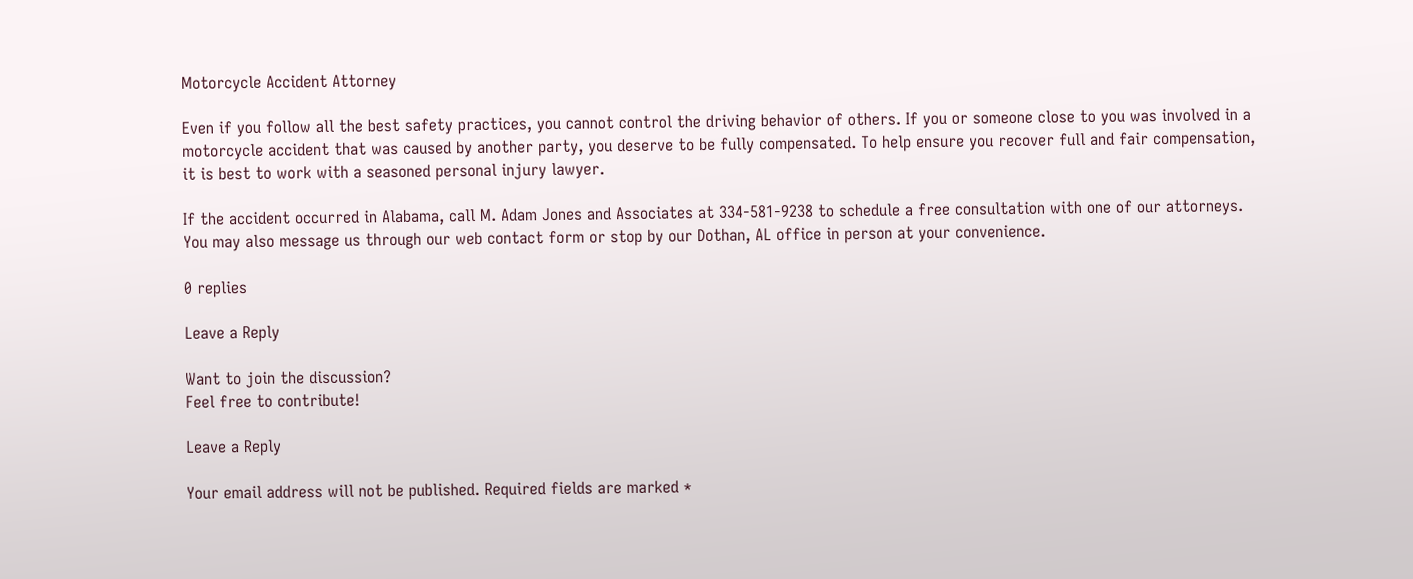Motorcycle Accident Attorney

Even if you follow all the best safety practices, you cannot control the driving behavior of others. If you or someone close to you was involved in a motorcycle accident that was caused by another party, you deserve to be fully compensated. To help ensure you recover full and fair compensation, it is best to work with a seasoned personal injury lawyer.

If the accident occurred in Alabama, call M. Adam Jones and Associates at 334-581-9238 to schedule a free consultation with one of our attorneys. You may also message us through our web contact form or stop by our Dothan, AL office in person at your convenience.

0 replies

Leave a Reply

Want to join the discussion?
Feel free to contribute!

Leave a Reply

Your email address will not be published. Required fields are marked *